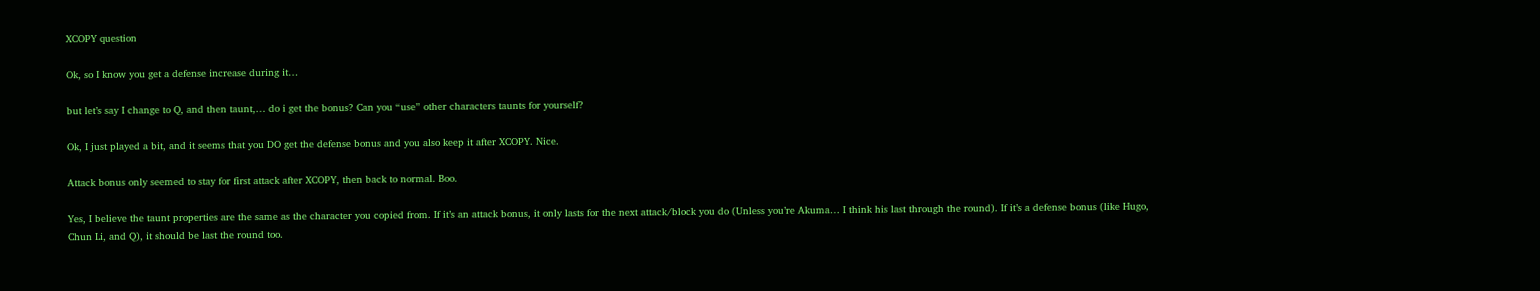XCOPY question

Ok, so I know you get a defense increase during it…

but let’s say I change to Q, and then taunt,… do i get the bonus? Can you “use” other characters taunts for yourself?

Ok, I just played a bit, and it seems that you DO get the defense bonus and you also keep it after XCOPY. Nice.

Attack bonus only seemed to stay for first attack after XCOPY, then back to normal. Boo.

Yes, I believe the taunt properties are the same as the character you copied from. If it’s an attack bonus, it only lasts for the next attack/block you do (Unless you’re Akuma… I think his last through the round). If it’s a defense bonus (like Hugo, Chun Li, and Q), it should be last the round too.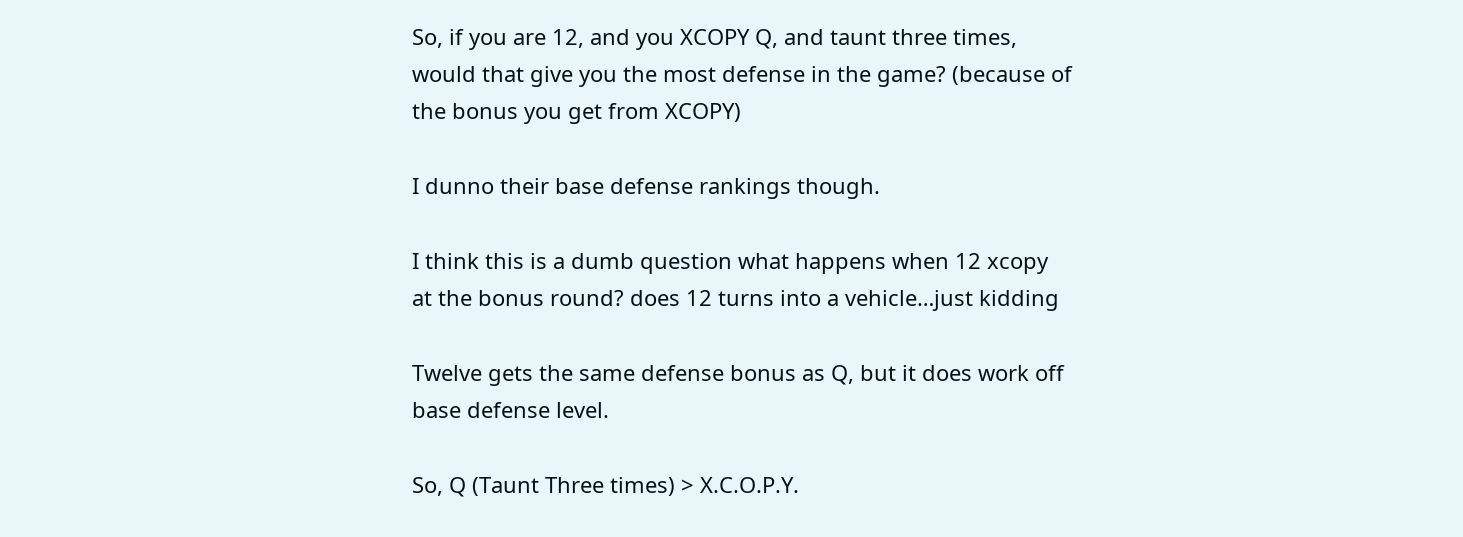So, if you are 12, and you XCOPY Q, and taunt three times, would that give you the most defense in the game? (because of the bonus you get from XCOPY)

I dunno their base defense rankings though.

I think this is a dumb question what happens when 12 xcopy at the bonus round? does 12 turns into a vehicle…just kidding

Twelve gets the same defense bonus as Q, but it does work off base defense level.

So, Q (Taunt Three times) > X.C.O.P.Y.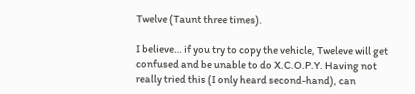Twelve (Taunt three times).

I believe… if you try to copy the vehicle, Tweleve will get confused and be unable to do X.C.O.P.Y. Having not really tried this (I only heard second-hand), can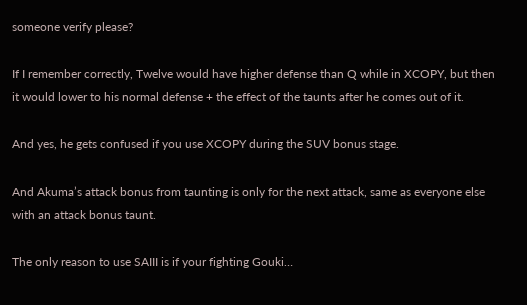someone verify please?

If I remember correctly, Twelve would have higher defense than Q while in XCOPY, but then it would lower to his normal defense + the effect of the taunts after he comes out of it.

And yes, he gets confused if you use XCOPY during the SUV bonus stage.

And Akuma’s attack bonus from taunting is only for the next attack, same as everyone else with an attack bonus taunt.

The only reason to use SAIII is if your fighting Gouki…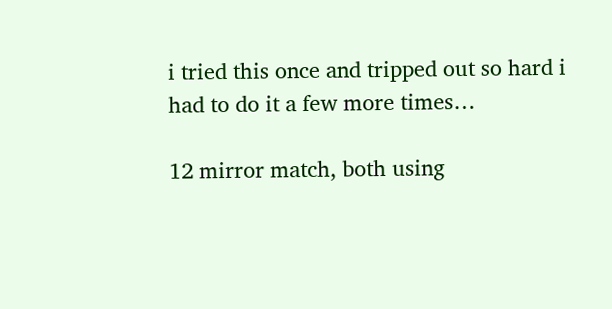i tried this once and tripped out so hard i had to do it a few more times…

12 mirror match, both using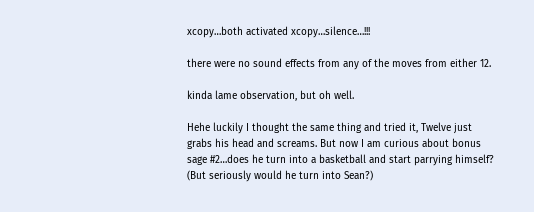xcopy…both activated xcopy…silence…!!!

there were no sound effects from any of the moves from either 12.

kinda lame observation, but oh well.

Hehe luckily I thought the same thing and tried it, Twelve just grabs his head and screams. But now I am curious about bonus sage #2…does he turn into a basketball and start parrying himself? (But seriously would he turn into Sean?)